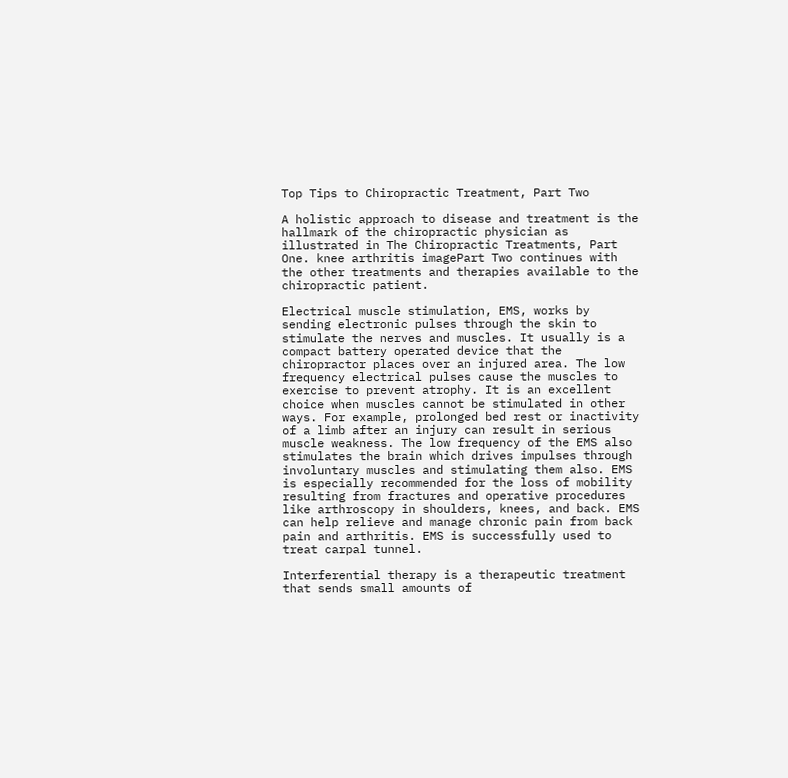Top Tips to Chiropractic Treatment, Part Two

A holistic approach to disease and treatment is the hallmark of the chiropractic physician as illustrated in The Chiropractic Treatments, Part One. knee arthritis imagePart Two continues with the other treatments and therapies available to the chiropractic patient.

Electrical muscle stimulation, EMS, works by sending electronic pulses through the skin to stimulate the nerves and muscles. It usually is a compact battery operated device that the chiropractor places over an injured area. The low frequency electrical pulses cause the muscles to exercise to prevent atrophy. It is an excellent choice when muscles cannot be stimulated in other ways. For example, prolonged bed rest or inactivity of a limb after an injury can result in serious muscle weakness. The low frequency of the EMS also stimulates the brain which drives impulses through involuntary muscles and stimulating them also. EMS is especially recommended for the loss of mobility resulting from fractures and operative procedures like arthroscopy in shoulders, knees, and back. EMS can help relieve and manage chronic pain from back pain and arthritis. EMS is successfully used to treat carpal tunnel.

Interferential therapy is a therapeutic treatment that sends small amounts of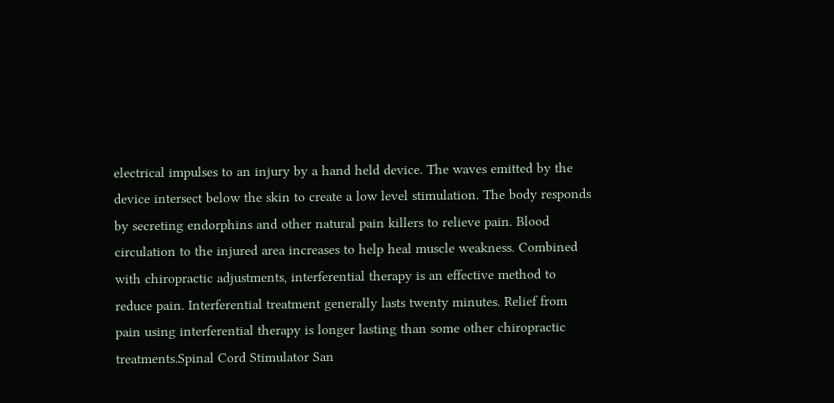electrical impulses to an injury by a hand held device. The waves emitted by the device intersect below the skin to create a low level stimulation. The body responds by secreting endorphins and other natural pain killers to relieve pain. Blood circulation to the injured area increases to help heal muscle weakness. Combined with chiropractic adjustments, interferential therapy is an effective method to reduce pain. Interferential treatment generally lasts twenty minutes. Relief from pain using interferential therapy is longer lasting than some other chiropractic treatments.Spinal Cord Stimulator San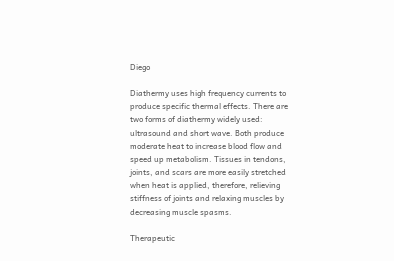Diego

Diathermy uses high frequency currents to produce specific thermal effects. There are two forms of diathermy widely used: ultrasound and short wave. Both produce moderate heat to increase blood flow and speed up metabolism. Tissues in tendons, joints, and scars are more easily stretched when heat is applied, therefore, relieving stiffness of joints and relaxing muscles by decreasing muscle spasms.

Therapeutic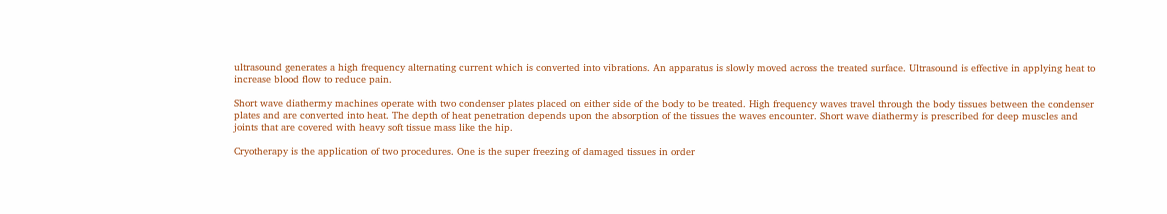ultrasound generates a high frequency alternating current which is converted into vibrations. An apparatus is slowly moved across the treated surface. Ultrasound is effective in applying heat to increase blood flow to reduce pain.

Short wave diathermy machines operate with two condenser plates placed on either side of the body to be treated. High frequency waves travel through the body tissues between the condenser plates and are converted into heat. The depth of heat penetration depends upon the absorption of the tissues the waves encounter. Short wave diathermy is prescribed for deep muscles and joints that are covered with heavy soft tissue mass like the hip.

Cryotherapy is the application of two procedures. One is the super freezing of damaged tissues in order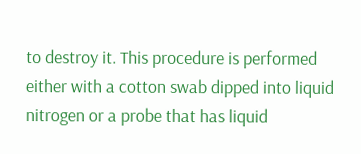to destroy it. This procedure is performed either with a cotton swab dipped into liquid nitrogen or a probe that has liquid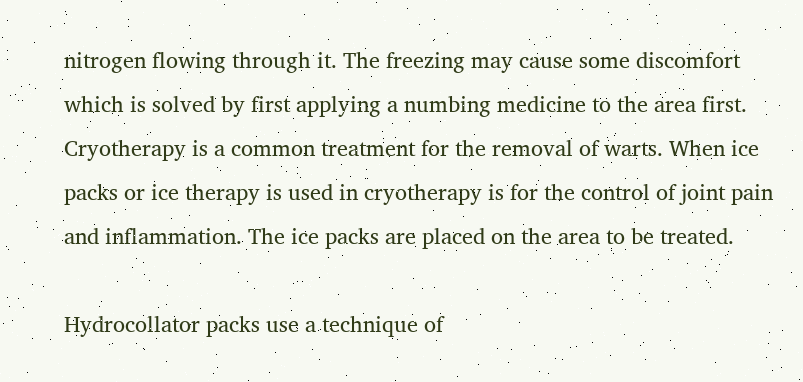nitrogen flowing through it. The freezing may cause some discomfort which is solved by first applying a numbing medicine to the area first. Cryotherapy is a common treatment for the removal of warts. When ice packs or ice therapy is used in cryotherapy is for the control of joint pain and inflammation. The ice packs are placed on the area to be treated.

Hydrocollator packs use a technique of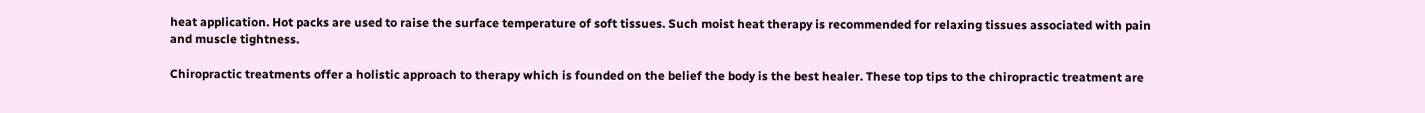heat application. Hot packs are used to raise the surface temperature of soft tissues. Such moist heat therapy is recommended for relaxing tissues associated with pain and muscle tightness.

Chiropractic treatments offer a holistic approach to therapy which is founded on the belief the body is the best healer. These top tips to the chiropractic treatment are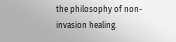the philosophy of non-invasion healing.